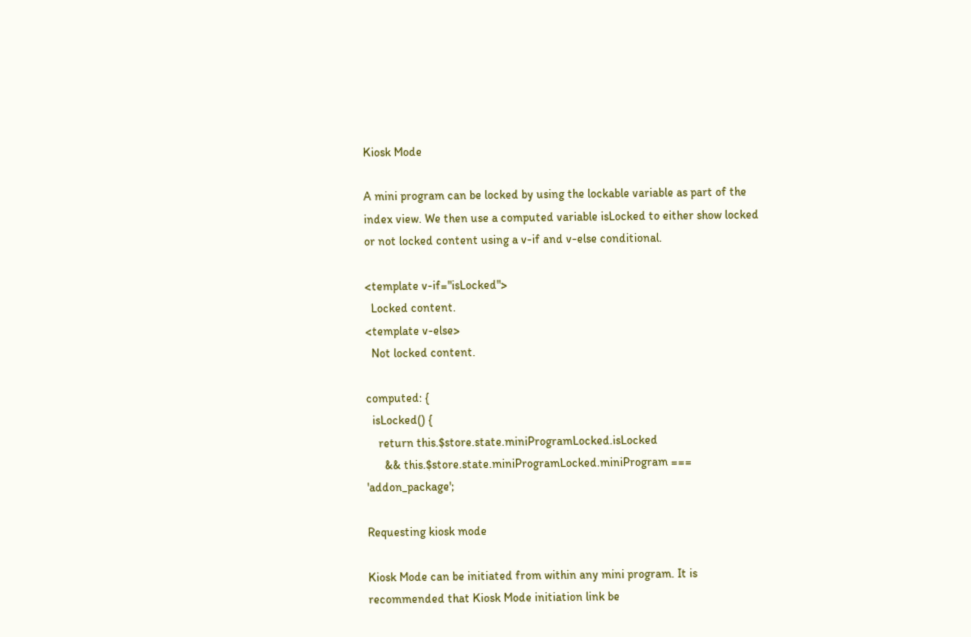Kiosk Mode

A mini program can be locked by using the lockable variable as part of the index view. We then use a computed variable isLocked to either show locked or not locked content using a v-if and v-else conditional.

<template v-if="isLocked">
  Locked content.
<template v-else>
  Not locked content.

computed: {
  isLocked() {
    return this.$store.state.miniProgramLocked.isLocked
      && this.$store.state.miniProgramLocked.miniProgram === 'addon_package';

Requesting kiosk mode

Kiosk Mode can be initiated from within any mini program. It is recommended that Kiosk Mode initiation link be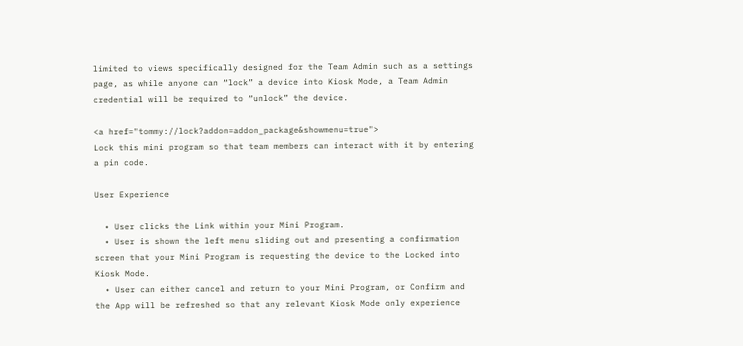limited to views specifically designed for the Team Admin such as a settings page, as while anyone can “lock” a device into Kiosk Mode, a Team Admin credential will be required to “unlock” the device.

<a href="tommy://lock?addon=addon_package&showmenu=true">
Lock this mini program so that team members can interact with it by entering a pin code.

User Experience

  • User clicks the Link within your Mini Program.
  • User is shown the left menu sliding out and presenting a confirmation screen that your Mini Program is requesting the device to the Locked into Kiosk Mode.
  • User can either cancel and return to your Mini Program, or Confirm and the App will be refreshed so that any relevant Kiosk Mode only experience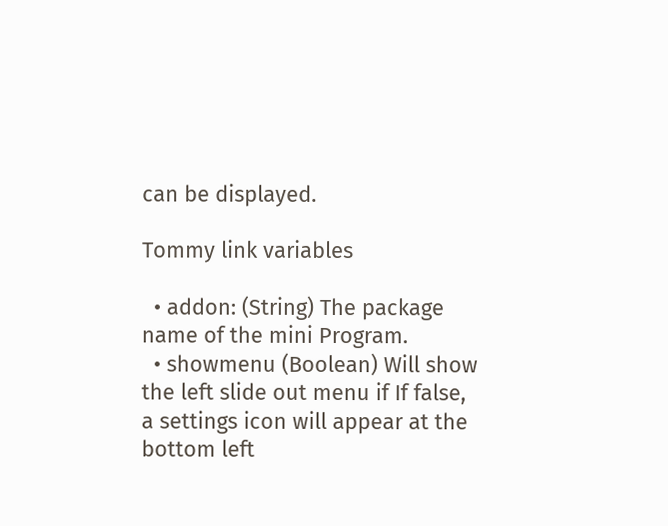can be displayed.

Tommy link variables

  • addon: (String) The package name of the mini Program.
  • showmenu (Boolean) Will show the left slide out menu if If false, a settings icon will appear at the bottom left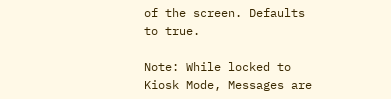of the screen. Defaults to true.

Note: While locked to Kiosk Mode, Messages are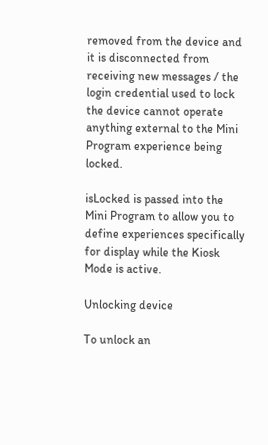removed from the device and it is disconnected from receiving new messages / the login credential used to lock the device cannot operate anything external to the Mini Program experience being locked.

isLocked is passed into the Mini Program to allow you to define experiences specifically for display while the Kiosk Mode is active.

Unlocking device

To unlock an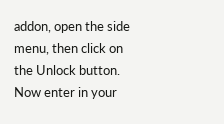addon, open the side menu, then click on the Unlock button. Now enter in your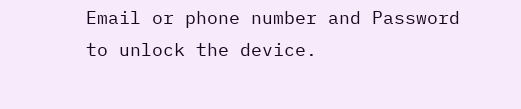Email or phone number and Password to unlock the device.